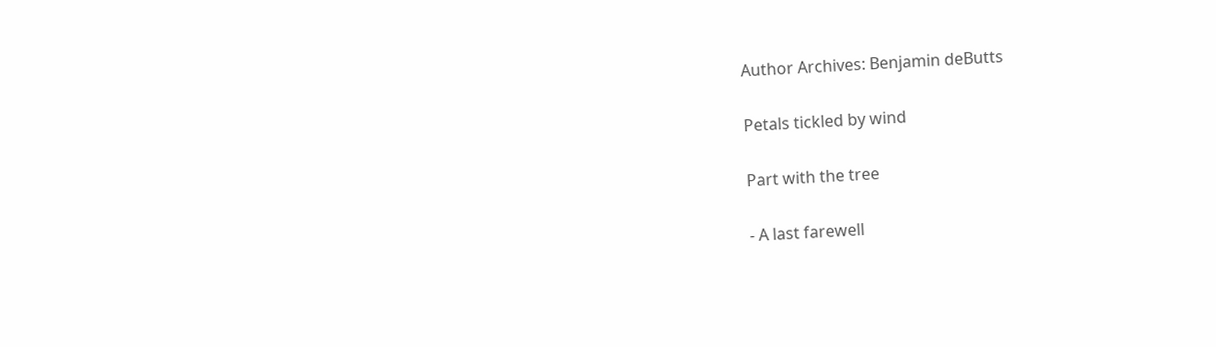Author Archives: Benjamin deButts

Petals tickled by wind

Part with the tree

- A last farewell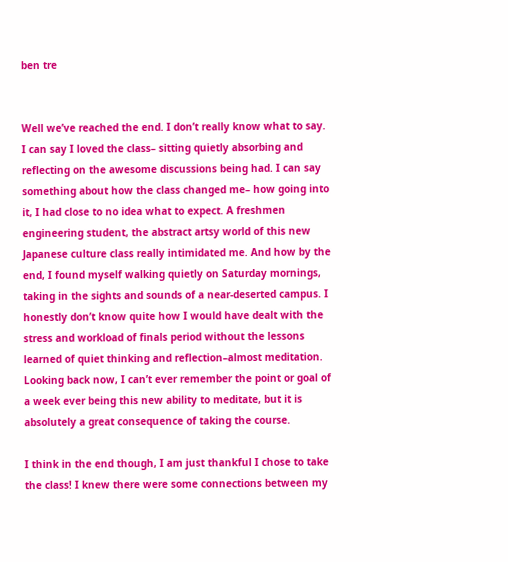ben tre


Well we’ve reached the end. I don’t really know what to say. I can say I loved the class– sitting quietly absorbing and reflecting on the awesome discussions being had. I can say something about how the class changed me– how going into it, I had close to no idea what to expect. A freshmen engineering student, the abstract artsy world of this new Japanese culture class really intimidated me. And how by the end, I found myself walking quietly on Saturday mornings, taking in the sights and sounds of a near-deserted campus. I honestly don’t know quite how I would have dealt with the stress and workload of finals period without the lessons learned of quiet thinking and reflection–almost meditation. Looking back now, I can’t ever remember the point or goal of a week ever being this new ability to meditate, but it is absolutely a great consequence of taking the course.

I think in the end though, I am just thankful I chose to take the class! I knew there were some connections between my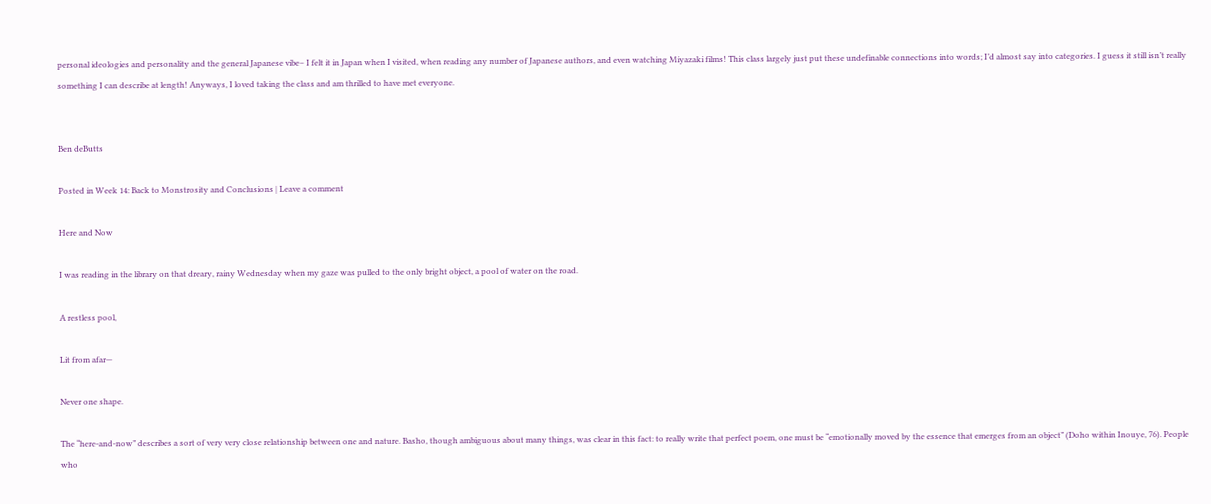personal ideologies and personality and the general Japanese vibe– I felt it in Japan when I visited, when reading any number of Japanese authors, and even watching Miyazaki films! This class largely just put these undefinable connections into words; I’d almost say into categories. I guess it still isn’t really something I can describe at length! Anyways, I loved taking the class and am thrilled to have met everyone.


Ben deButts

Posted in Week 14: Back to Monstrosity and Conclusions | Leave a comment

Here and Now

I was reading in the library on that dreary, rainy Wednesday when my gaze was pulled to the only bright object, a pool of water on the road.

A restless pool,

Lit from afar—

Never one shape.

The “here-and-now” describes a sort of very very close relationship between one and nature. Basho, though ambiguous about many things, was clear in this fact: to really write that perfect poem, one must be “emotionally moved by the essence that emerges from an object” (Doho within Inouye, 76). People who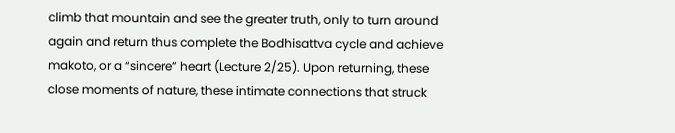climb that mountain and see the greater truth, only to turn around again and return thus complete the Bodhisattva cycle and achieve makoto, or a “sincere” heart (Lecture 2/25). Upon returning, these close moments of nature, these intimate connections that struck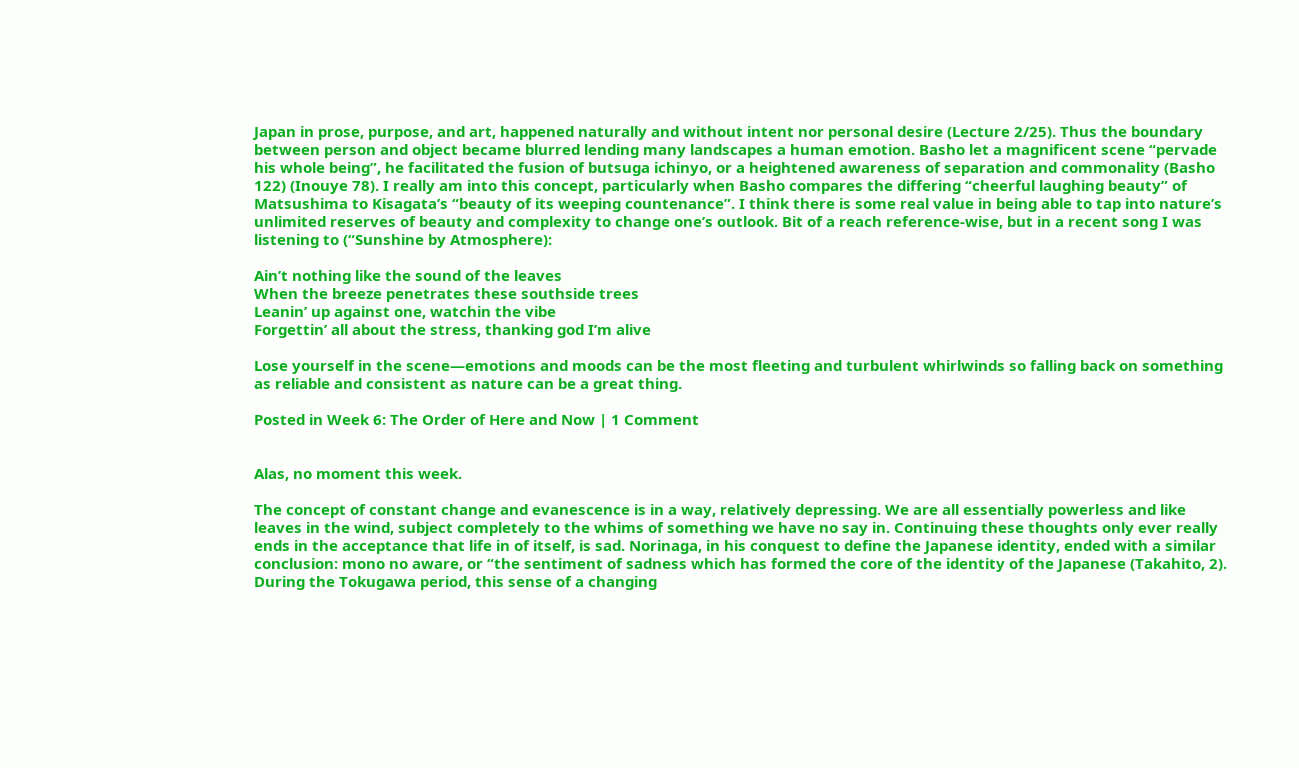Japan in prose, purpose, and art, happened naturally and without intent nor personal desire (Lecture 2/25). Thus the boundary between person and object became blurred lending many landscapes a human emotion. Basho let a magnificent scene “pervade his whole being”, he facilitated the fusion of butsuga ichinyo, or a heightened awareness of separation and commonality (Basho 122) (Inouye 78). I really am into this concept, particularly when Basho compares the differing “cheerful laughing beauty” of Matsushima to Kisagata’s “beauty of its weeping countenance”. I think there is some real value in being able to tap into nature’s unlimited reserves of beauty and complexity to change one’s outlook. Bit of a reach reference-wise, but in a recent song I was listening to (“Sunshine by Atmosphere):

Ain’t nothing like the sound of the leaves
When the breeze penetrates these southside trees
Leanin’ up against one, watchin the vibe
Forgettin’ all about the stress, thanking god I’m alive

Lose yourself in the scene—emotions and moods can be the most fleeting and turbulent whirlwinds so falling back on something as reliable and consistent as nature can be a great thing.

Posted in Week 6: The Order of Here and Now | 1 Comment


Alas, no moment this week.

The concept of constant change and evanescence is in a way, relatively depressing. We are all essentially powerless and like leaves in the wind, subject completely to the whims of something we have no say in. Continuing these thoughts only ever really ends in the acceptance that life in of itself, is sad. Norinaga, in his conquest to define the Japanese identity, ended with a similar conclusion: mono no aware, or “the sentiment of sadness which has formed the core of the identity of the Japanese (Takahito, 2). During the Tokugawa period, this sense of a changing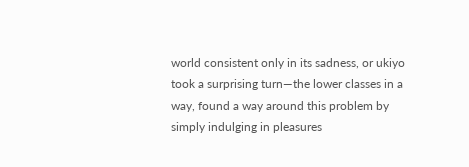world consistent only in its sadness, or ukiyo took a surprising turn—the lower classes in a way, found a way around this problem by simply indulging in pleasures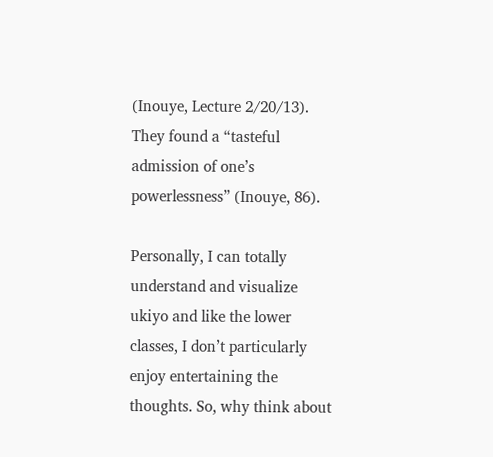(Inouye, Lecture 2/20/13). They found a “tasteful admission of one’s powerlessness” (Inouye, 86).

Personally, I can totally understand and visualize ukiyo and like the lower classes, I don’t particularly enjoy entertaining the thoughts. So, why think about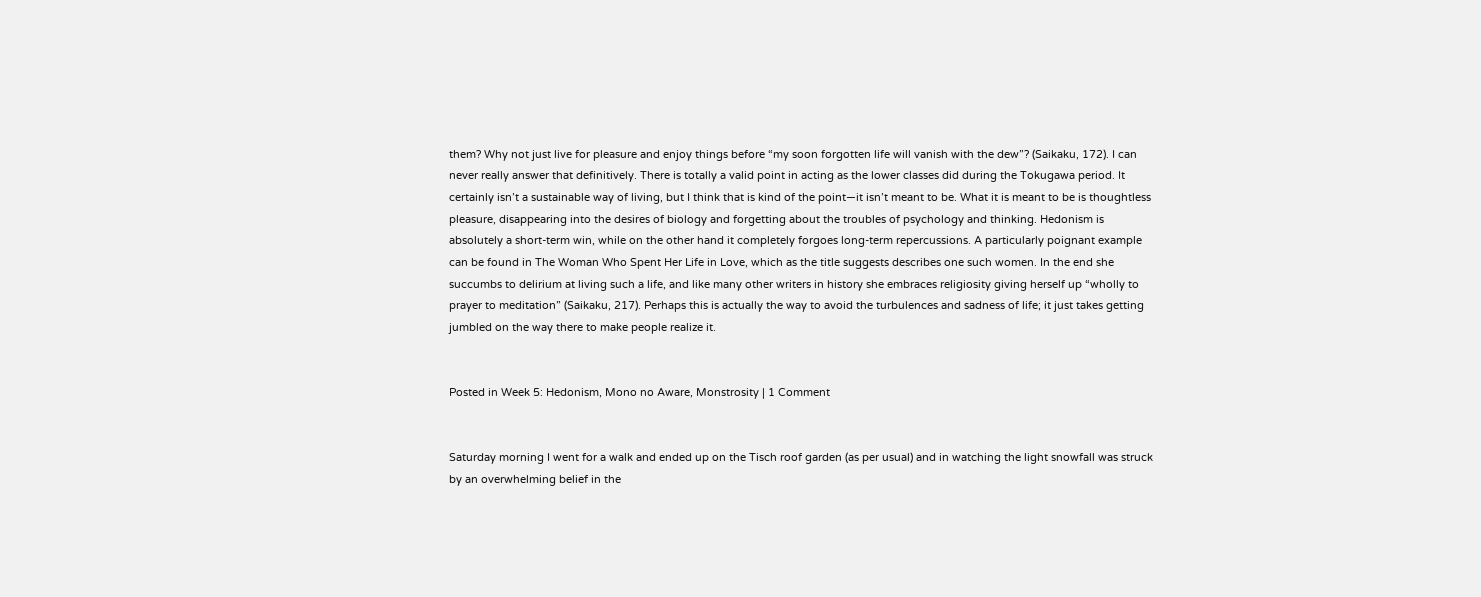them? Why not just live for pleasure and enjoy things before “my soon forgotten life will vanish with the dew”? (Saikaku, 172). I can never really answer that definitively. There is totally a valid point in acting as the lower classes did during the Tokugawa period. It certainly isn’t a sustainable way of living, but I think that is kind of the point—it isn’t meant to be. What it is meant to be is thoughtless pleasure, disappearing into the desires of biology and forgetting about the troubles of psychology and thinking. Hedonism is absolutely a short-term win, while on the other hand it completely forgoes long-term repercussions. A particularly poignant example can be found in The Woman Who Spent Her Life in Love, which as the title suggests describes one such women. In the end she succumbs to delirium at living such a life, and like many other writers in history she embraces religiosity giving herself up “wholly to prayer to meditation” (Saikaku, 217). Perhaps this is actually the way to avoid the turbulences and sadness of life; it just takes getting jumbled on the way there to make people realize it.


Posted in Week 5: Hedonism, Mono no Aware, Monstrosity | 1 Comment


Saturday morning I went for a walk and ended up on the Tisch roof garden (as per usual) and in watching the light snowfall was struck by an overwhelming belief in the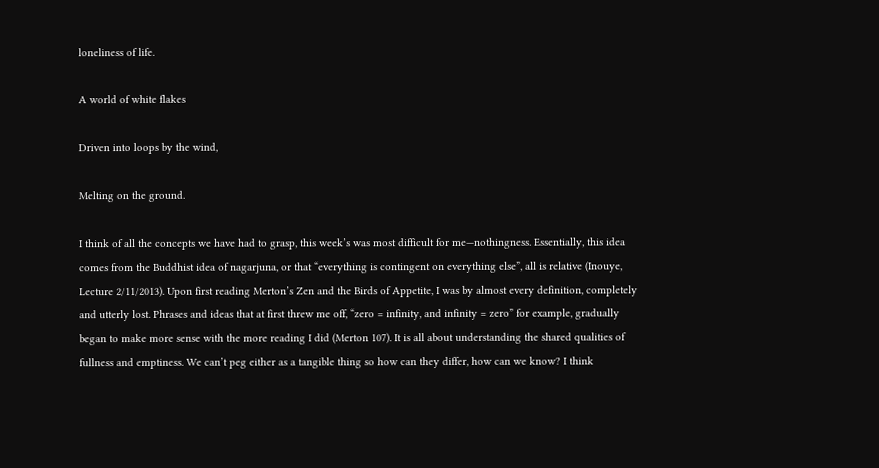loneliness of life.

A world of white flakes

Driven into loops by the wind,

Melting on the ground.

I think of all the concepts we have had to grasp, this week’s was most difficult for me—nothingness. Essentially, this idea comes from the Buddhist idea of nagarjuna, or that “everything is contingent on everything else”, all is relative (Inouye, Lecture 2/11/2013). Upon first reading Merton’s Zen and the Birds of Appetite, I was by almost every definition, completely and utterly lost. Phrases and ideas that at first threw me off, “zero = infinity, and infinity = zero” for example, gradually began to make more sense with the more reading I did (Merton 107). It is all about understanding the shared qualities of fullness and emptiness. We can’t peg either as a tangible thing so how can they differ, how can we know? I think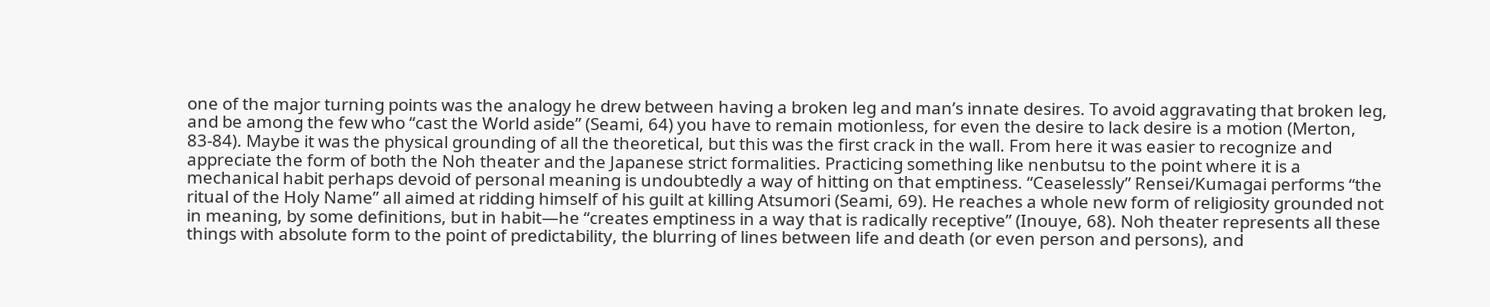one of the major turning points was the analogy he drew between having a broken leg and man’s innate desires. To avoid aggravating that broken leg, and be among the few who “cast the World aside” (Seami, 64) you have to remain motionless, for even the desire to lack desire is a motion (Merton, 83-84). Maybe it was the physical grounding of all the theoretical, but this was the first crack in the wall. From here it was easier to recognize and appreciate the form of both the Noh theater and the Japanese strict formalities. Practicing something like nenbutsu to the point where it is a mechanical habit perhaps devoid of personal meaning is undoubtedly a way of hitting on that emptiness. “Ceaselessly” Rensei/Kumagai performs “the ritual of the Holy Name” all aimed at ridding himself of his guilt at killing Atsumori (Seami, 69). He reaches a whole new form of religiosity grounded not in meaning, by some definitions, but in habit—he “creates emptiness in a way that is radically receptive” (Inouye, 68). Noh theater represents all these things with absolute form to the point of predictability, the blurring of lines between life and death (or even person and persons), and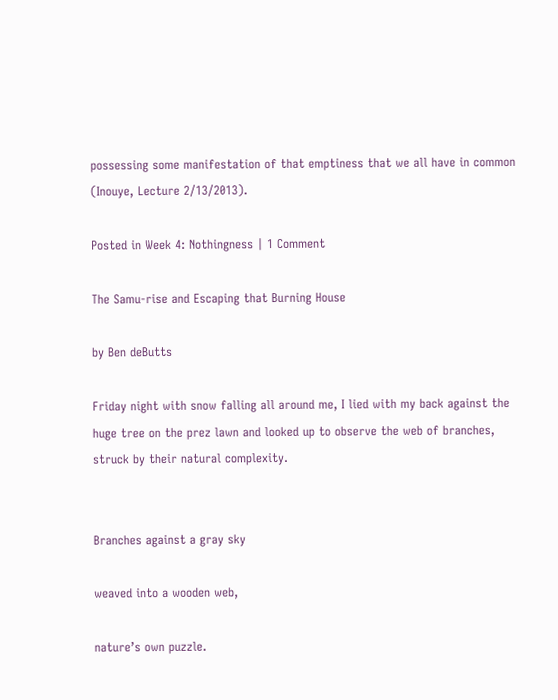possessing some manifestation of that emptiness that we all have in common (Inouye, Lecture 2/13/2013).

Posted in Week 4: Nothingness | 1 Comment

The Samu-rise and Escaping that Burning House

by Ben deButts

Friday night with snow falling all around me, I lied with my back against the huge tree on the prez lawn and looked up to observe the web of branches, struck by their natural complexity.


Branches against a gray sky

weaved into a wooden web,

nature’s own puzzle.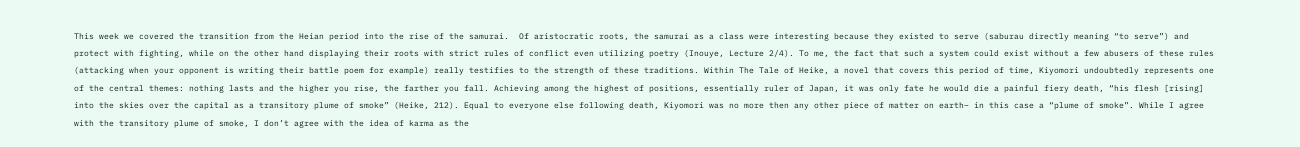This week we covered the transition from the Heian period into the rise of the samurai.  Of aristocratic roots, the samurai as a class were interesting because they existed to serve (saburau directly meaning “to serve”) and protect with fighting, while on the other hand displaying their roots with strict rules of conflict even utilizing poetry (Inouye, Lecture 2/4). To me, the fact that such a system could exist without a few abusers of these rules (attacking when your opponent is writing their battle poem for example) really testifies to the strength of these traditions. Within The Tale of Heike, a novel that covers this period of time, Kiyomori undoubtedly represents one of the central themes: nothing lasts and the higher you rise, the farther you fall. Achieving among the highest of positions, essentially ruler of Japan, it was only fate he would die a painful fiery death, “his flesh [rising] into the skies over the capital as a transitory plume of smoke” (Heike, 212). Equal to everyone else following death, Kiyomori was no more then any other piece of matter on earth– in this case a “plume of smoke”. While I agree with the transitory plume of smoke, I don’t agree with the idea of karma as the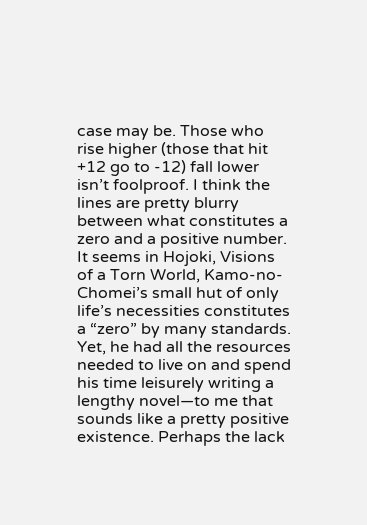case may be. Those who rise higher (those that hit +12 go to -12) fall lower isn’t foolproof. I think the lines are pretty blurry between what constitutes a zero and a positive number. It seems in Hojoki, Visions of a Torn World, Kamo-no-Chomei’s small hut of only life’s necessities constitutes a “zero” by many standards. Yet, he had all the resources needed to live on and spend his time leisurely writing a lengthy novel—to me that sounds like a pretty positive existence. Perhaps the lack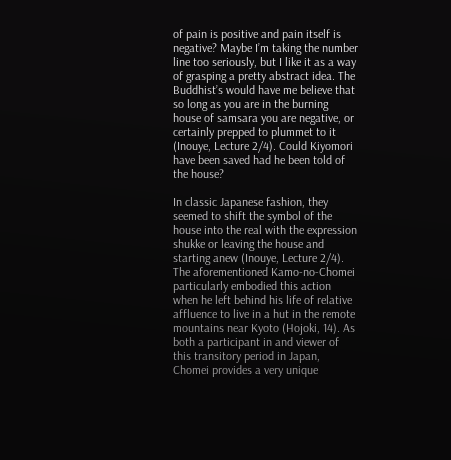of pain is positive and pain itself is negative? Maybe I’m taking the number line too seriously, but I like it as a way of grasping a pretty abstract idea. The Buddhist’s would have me believe that so long as you are in the burning house of samsara you are negative, or certainly prepped to plummet to it (Inouye, Lecture 2/4). Could Kiyomori have been saved had he been told of the house?

In classic Japanese fashion, they seemed to shift the symbol of the house into the real with the expression shukke or leaving the house and starting anew (Inouye, Lecture 2/4). The aforementioned Kamo-no-Chomei particularly embodied this action when he left behind his life of relative affluence to live in a hut in the remote mountains near Kyoto (Hojoki, 14). As both a participant in and viewer of this transitory period in Japan, Chomei provides a very unique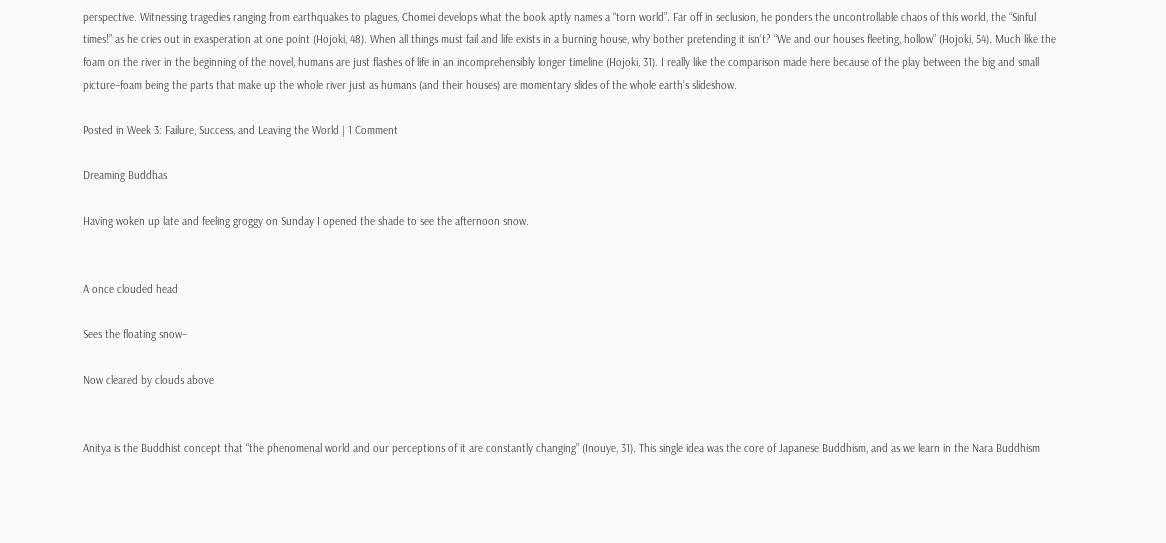perspective. Witnessing tragedies ranging from earthquakes to plagues, Chomei develops what the book aptly names a “torn world”. Far off in seclusion, he ponders the uncontrollable chaos of this world, the “Sinful times!” as he cries out in exasperation at one point (Hojoki, 48). When all things must fail and life exists in a burning house, why bother pretending it isn’t? “We and our houses fleeting, hollow” (Hojoki, 54). Much like the foam on the river in the beginning of the novel, humans are just flashes of life in an incomprehensibly longer timeline (Hojoki, 31). I really like the comparison made here because of the play between the big and small picture–foam being the parts that make up the whole river just as humans (and their houses) are momentary slides of the whole earth’s slideshow.

Posted in Week 3: Failure, Success, and Leaving the World | 1 Comment

Dreaming Buddhas

Having woken up late and feeling groggy on Sunday I opened the shade to see the afternoon snow.


A once clouded head

Sees the floating snow–

Now cleared by clouds above


Anitya is the Buddhist concept that “the phenomenal world and our perceptions of it are constantly changing” (Inouye, 31). This single idea was the core of Japanese Buddhism, and as we learn in the Nara Buddhism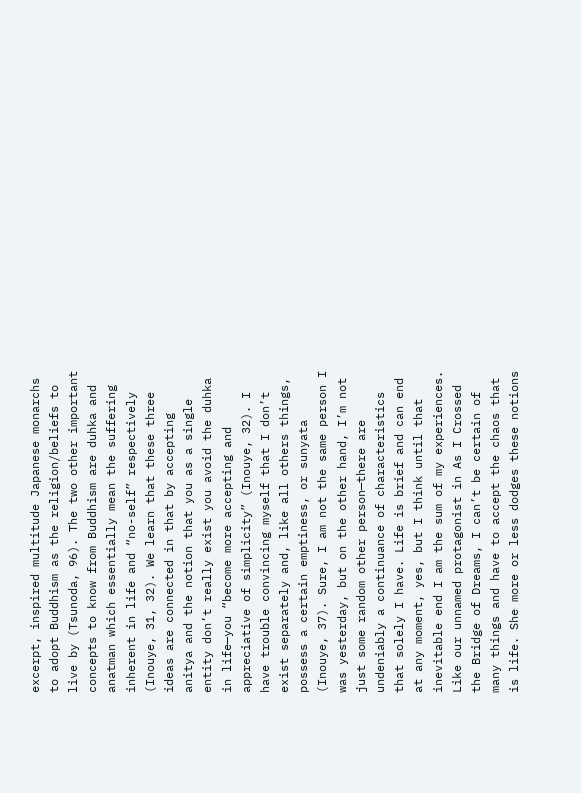excerpt, inspired multitude Japanese monarchs to adopt Buddhism as the religion/beliefs to live by (Tsunoda, 96). The two other important concepts to know from Buddhism are duhka and anatman which essentially mean the suffering inherent in life and “no-self” respectively (Inouye, 31, 32). We learn that these three ideas are connected in that by accepting anitya and the notion that you as a single entity don’t really exist you avoid the duhka in life—you “become more accepting and appreciative of simplicity” (Inouye, 32). I have trouble convincing myself that I don’t exist separately and, like all others things, possess a certain emptiness, or sunyata (Inouye, 37). Sure, I am not the same person I was yesterday, but on the other hand, I’m not just some random other person—there are undeniably a continuance of characteristics that solely I have. Life is brief and can end at any moment, yes, but I think until that inevitable end I am the sum of my experiences. Like our unnamed protagonist in As I Crossed the Bridge of Dreams, I can’t be certain of many things and have to accept the chaos that is life. She more or less dodges these notions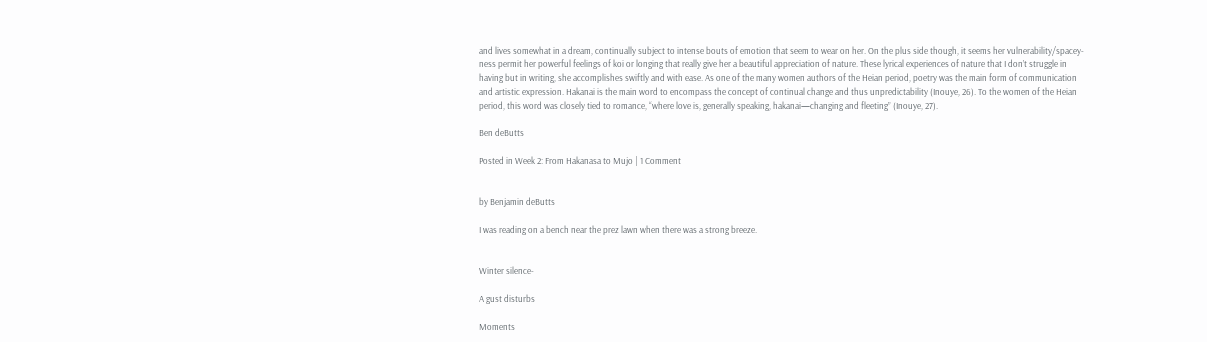and lives somewhat in a dream, continually subject to intense bouts of emotion that seem to wear on her. On the plus side though, it seems her vulnerability/spacey-ness permit her powerful feelings of koi or longing that really give her a beautiful appreciation of nature. These lyrical experiences of nature that I don’t struggle in having but in writing, she accomplishes swiftly and with ease. As one of the many women authors of the Heian period, poetry was the main form of communication and artistic expression. Hakanai is the main word to encompass the concept of continual change and thus unpredictability (Inouye, 26). To the women of the Heian period, this word was closely tied to romance, “where love is, generally speaking, hakanai—changing and fleeting” (Inouye, 27).

Ben deButts

Posted in Week 2: From Hakanasa to Mujo | 1 Comment


by Benjamin deButts

I was reading on a bench near the prez lawn when there was a strong breeze.


Winter silence-

A gust disturbs

Moments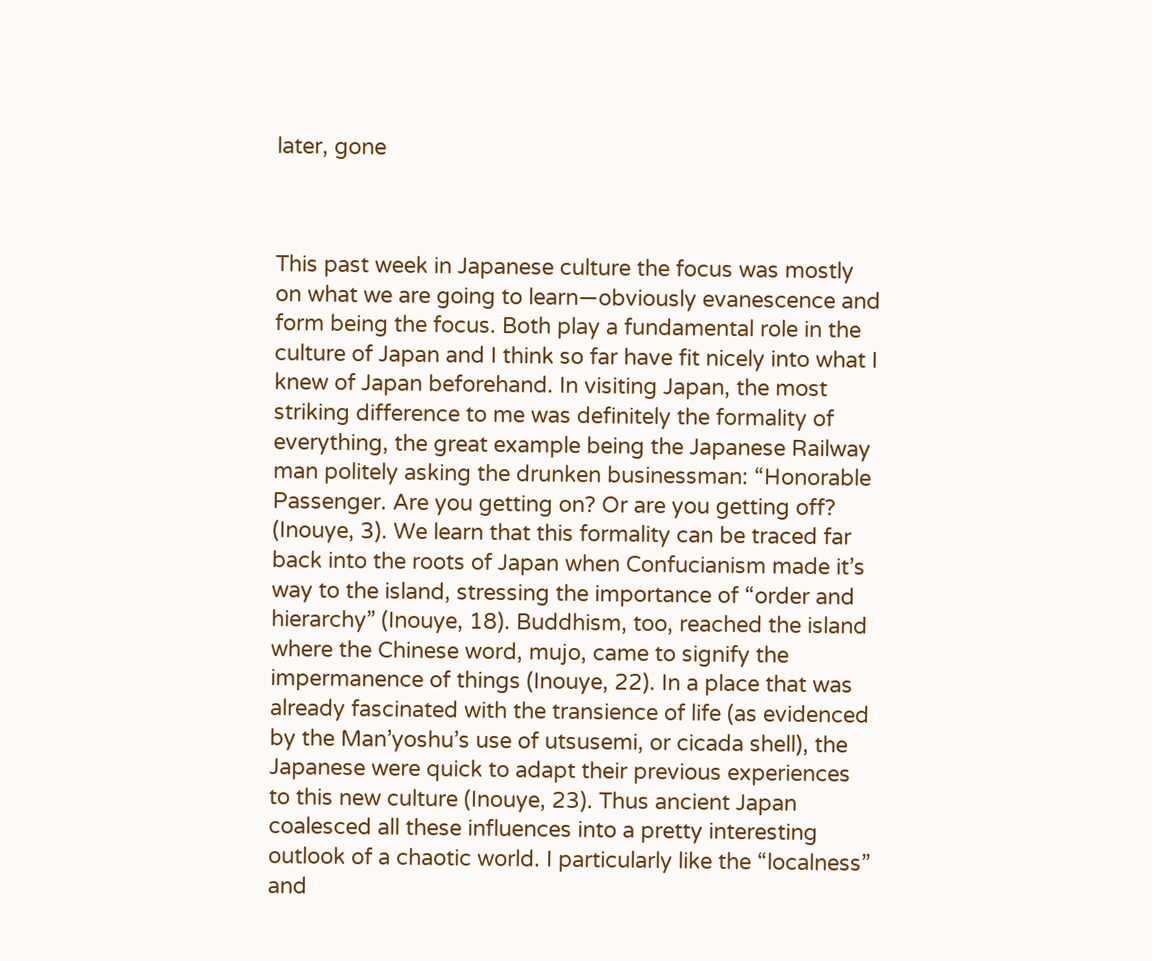later, gone



This past week in Japanese culture the focus was mostly on what we are going to learn—obviously evanescence and form being the focus. Both play a fundamental role in the culture of Japan and I think so far have fit nicely into what I knew of Japan beforehand. In visiting Japan, the most striking difference to me was definitely the formality of everything, the great example being the Japanese Railway man politely asking the drunken businessman: “Honorable Passenger. Are you getting on? Or are you getting off? (Inouye, 3). We learn that this formality can be traced far back into the roots of Japan when Confucianism made it’s way to the island, stressing the importance of “order and hierarchy” (Inouye, 18). Buddhism, too, reached the island where the Chinese word, mujo, came to signify the impermanence of things (Inouye, 22). In a place that was already fascinated with the transience of life (as evidenced by the Man’yoshu’s use of utsusemi, or cicada shell), the Japanese were quick to adapt their previous experiences to this new culture (Inouye, 23). Thus ancient Japan coalesced all these influences into a pretty interesting outlook of a chaotic world. I particularly like the “localness” and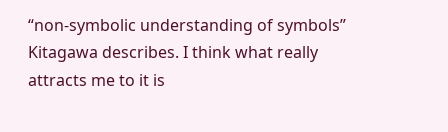“non-symbolic understanding of symbols” Kitagawa describes. I think what really attracts me to it is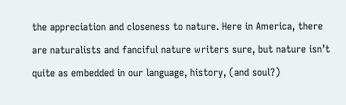the appreciation and closeness to nature. Here in America, there are naturalists and fanciful nature writers sure, but nature isn’t quite as embedded in our language, history, (and soul?)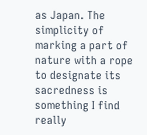as Japan. The simplicity of marking a part of nature with a rope to designate its sacredness is something I find really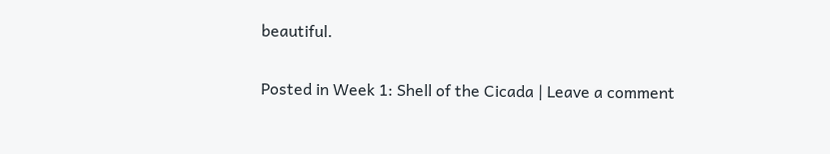beautiful.


Posted in Week 1: Shell of the Cicada | Leave a comment